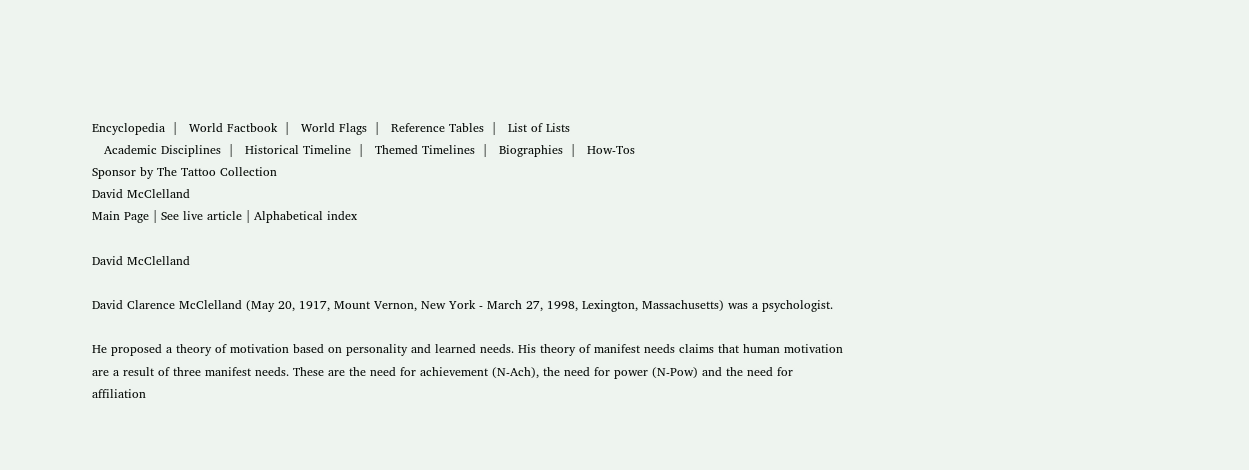Encyclopedia  |   World Factbook  |   World Flags  |   Reference Tables  |   List of Lists
   Academic Disciplines  |   Historical Timeline  |   Themed Timelines  |   Biographies  |   How-Tos
Sponsor by The Tattoo Collection
David McClelland
Main Page | See live article | Alphabetical index

David McClelland

David Clarence McClelland (May 20, 1917, Mount Vernon, New York - March 27, 1998, Lexington, Massachusetts) was a psychologist.

He proposed a theory of motivation based on personality and learned needs. His theory of manifest needs claims that human motivation are a result of three manifest needs. These are the need for achievement (N-Ach), the need for power (N-Pow) and the need for affiliation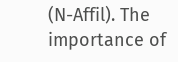(N-Affil). The importance of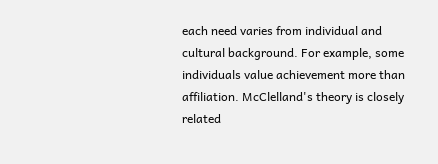each need varies from individual and cultural background. For example, some individuals value achievement more than affiliation. McClelland's theory is closely related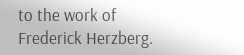to the work of Frederick Herzberg.